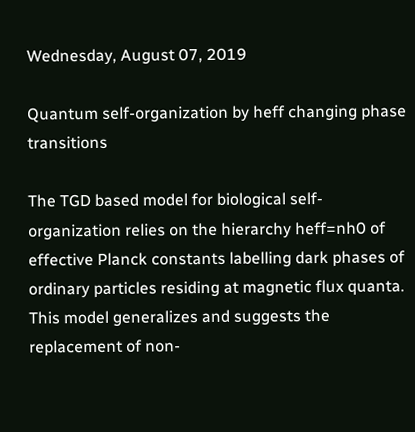Wednesday, August 07, 2019

Quantum self-organization by heff changing phase transitions

The TGD based model for biological self-organization relies on the hierarchy heff=nh0 of effective Planck constants labelling dark phases of ordinary particles residing at magnetic flux quanta. This model generalizes and suggests the replacement of non-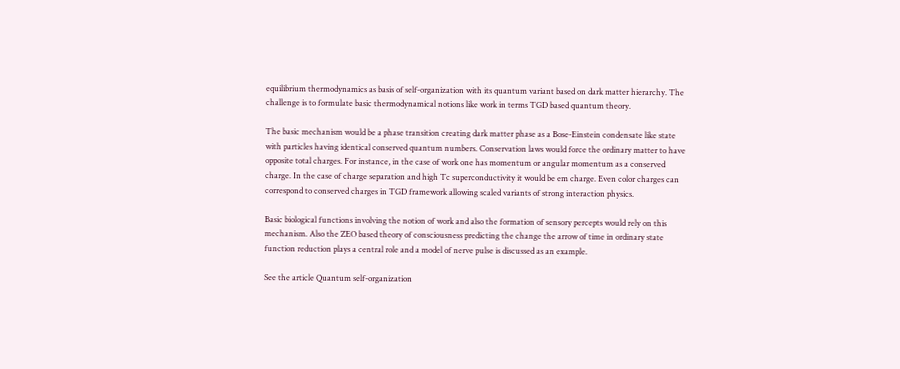equilibrium thermodynamics as basis of self-organization with its quantum variant based on dark matter hierarchy. The challenge is to formulate basic thermodynamical notions like work in terms TGD based quantum theory.

The basic mechanism would be a phase transition creating dark matter phase as a Bose-Einstein condensate like state with particles having identical conserved quantum numbers. Conservation laws would force the ordinary matter to have opposite total charges. For instance, in the case of work one has momentum or angular momentum as a conserved charge. In the case of charge separation and high Tc superconductivity it would be em charge. Even color charges can correspond to conserved charges in TGD framework allowing scaled variants of strong interaction physics.

Basic biological functions involving the notion of work and also the formation of sensory percepts would rely on this mechanism. Also the ZEO based theory of consciousness predicting the change the arrow of time in ordinary state function reduction plays a central role and a model of nerve pulse is discussed as an example.

See the article Quantum self-organization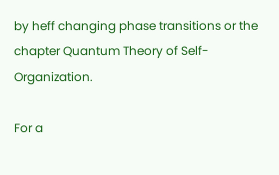by heff changing phase transitions or the chapter Quantum Theory of Self-Organization.

For a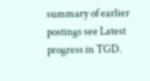summary of earlier postings see Latest progress in TGD.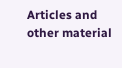Articles and other material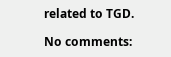related to TGD.

No comments: